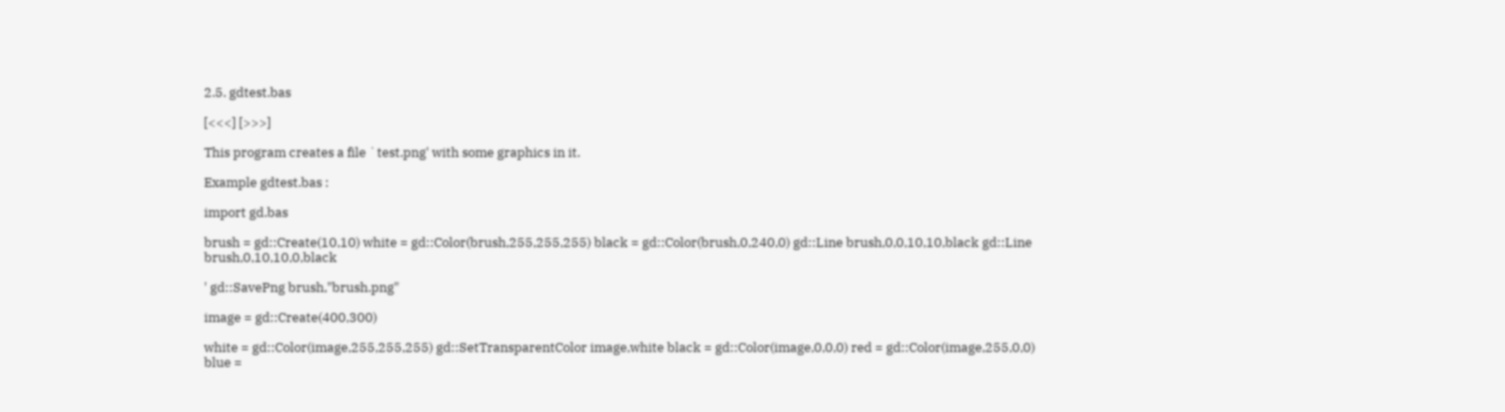2.5. gdtest.bas

[<<<] [>>>]

This program creates a file `test.png' with some graphics in it.

Example gdtest.bas :

import gd.bas

brush = gd::Create(10,10) white = gd::Color(brush,255,255,255) black = gd::Color(brush,0,240,0) gd::Line brush,0,0,10,10,black gd::Line brush,0,10,10,0,black

' gd::SavePng brush,"brush.png"

image = gd::Create(400,300)

white = gd::Color(image,255,255,255) gd::SetTransparentColor image,white black = gd::Color(image,0,0,0) red = gd::Color(image,255,0,0) blue =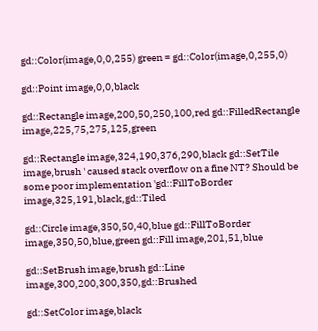gd::Color(image,0,0,255) green = gd::Color(image,0,255,0)

gd::Point image,0,0,black

gd::Rectangle image,200,50,250,100,red gd::FilledRectangle image,225,75,275,125,green

gd::Rectangle image,324,190,376,290,black gd::SetTile image,brush ' caused stack overflow on a fine NT? Should be some poor implementation 'gd::FillToBorder image,325,191,black,gd::Tiled

gd::Circle image,350,50,40,blue gd::FillToBorder image,350,50,blue,green gd::Fill image,201,51,blue

gd::SetBrush image,brush gd::Line image,300,200,300,350,gd::Brushed

gd::SetColor image,black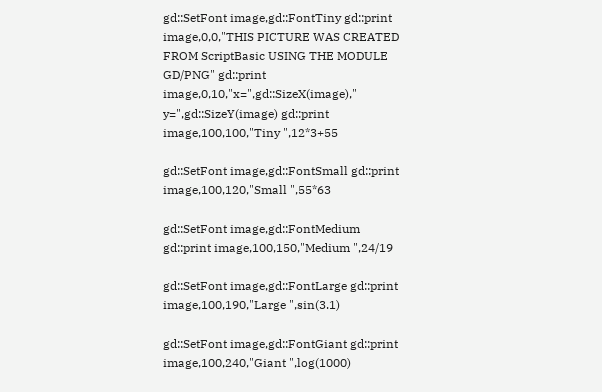gd::SetFont image,gd::FontTiny gd::print image,0,0,"THIS PICTURE WAS CREATED FROM ScriptBasic USING THE MODULE GD/PNG" gd::print image,0,10,"x=",gd::SizeX(image)," y=",gd::SizeY(image) gd::print image,100,100,"Tiny ",12*3+55

gd::SetFont image,gd::FontSmall gd::print image,100,120,"Small ",55*63

gd::SetFont image,gd::FontMedium gd::print image,100,150,"Medium ",24/19

gd::SetFont image,gd::FontLarge gd::print image,100,190,"Large ",sin(3.1)

gd::SetFont image,gd::FontGiant gd::print image,100,240,"Giant ",log(1000)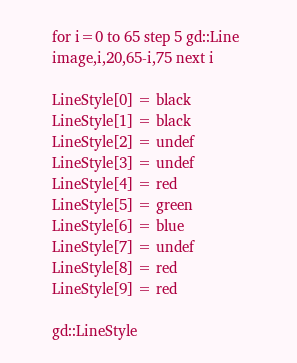for i=0 to 65 step 5 gd::Line image,i,20,65-i,75 next i

LineStyle[0] = black LineStyle[1] = black LineStyle[2] = undef LineStyle[3] = undef LineStyle[4] = red LineStyle[5] = green LineStyle[6] = blue LineStyle[7] = undef LineStyle[8] = red LineStyle[9] = red

gd::LineStyle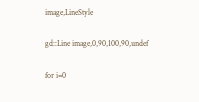image,LineStyle

gd::Line image,0,90,100,90,undef

for i=0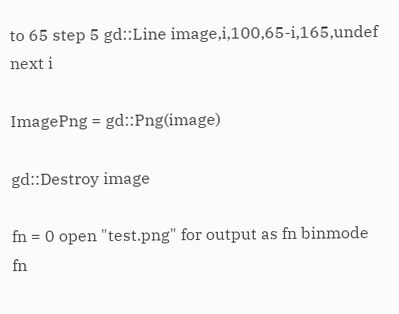to 65 step 5 gd::Line image,i,100,65-i,165,undef next i

ImagePng = gd::Png(image)

gd::Destroy image

fn = 0 open "test.png" for output as fn binmode fn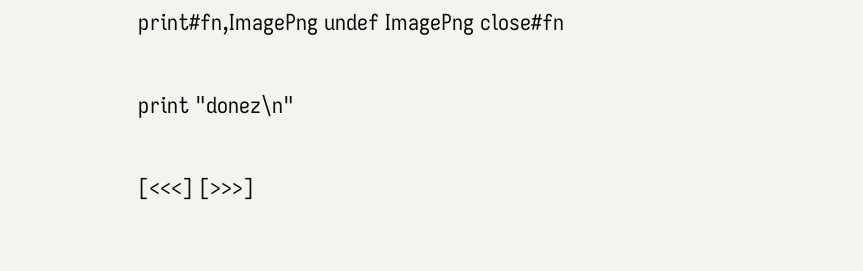print#fn,ImagePng undef ImagePng close#fn

print "donez\n"

[<<<] [>>>]